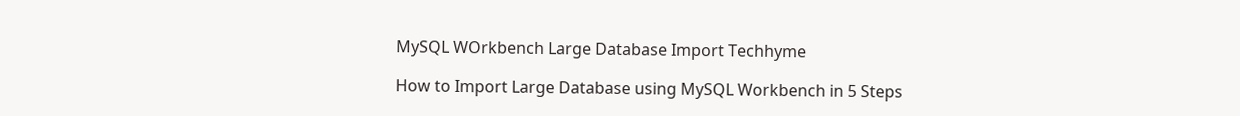MySQL WOrkbench Large Database Import Techhyme

How to Import Large Database using MySQL Workbench in 5 Steps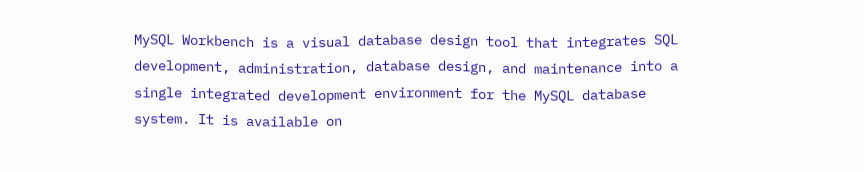MySQL Workbench is a visual database design tool that integrates SQL development, administration, database design, and maintenance into a single integrated development environment for the MySQL database system. It is available on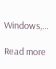Windows,…

Read more